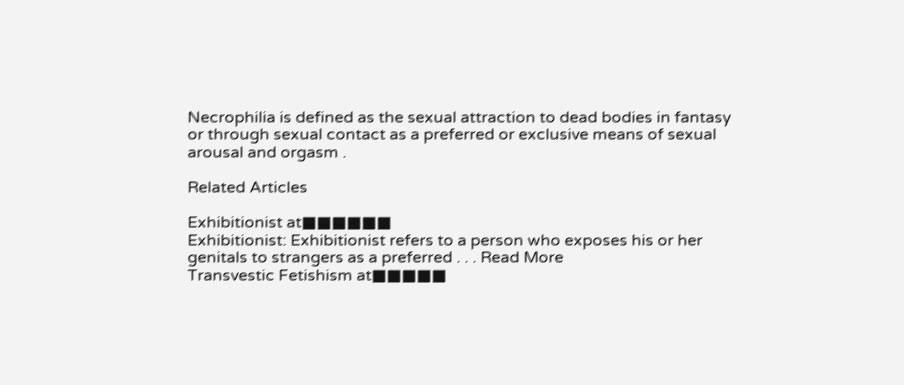Necrophilia is defined as the sexual attraction to dead bodies in fantasy or through sexual contact as a preferred or exclusive means of sexual arousal and orgasm .

Related Articles

Exhibitionist at■■■■■■
Exhibitionist: Exhibitionist refers to a person who exposes his or her genitals to strangers as a preferred . . . Read More
Transvestic Fetishism at■■■■■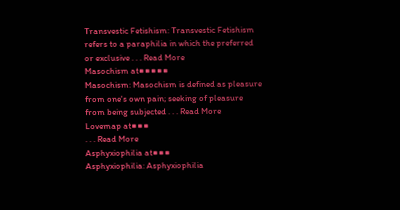Transvestic Fetishism: Transvestic Fetishism refers to a paraphilia in which the preferred or exclusive . . . Read More
Masochism at■■■■■
Masochism: Masochism is defined as pleasure from one's own pain; seeking of pleasure from being subjected . . . Read More
Lovemap at■■■
. . . Read More
Asphyxiophilia at■■■
Asphyxiophilia: Asphyxiophilia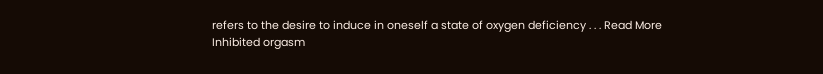refers to the desire to induce in oneself a state of oxygen deficiency . . . Read More
Inhibited orgasm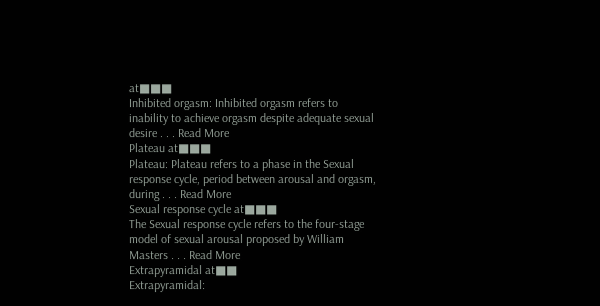at■■■
Inhibited orgasm: Inhibited orgasm refers to inability to achieve orgasm despite adequate sexual desire . . . Read More
Plateau at■■■
Plateau: Plateau refers to a phase in the Sexual response cycle, period between arousal and orgasm, during . . . Read More
Sexual response cycle at■■■
The Sexual response cycle refers to the four-stage model of sexual arousal proposed by William Masters . . . Read More
Extrapyramidal at■■
Extrapyramidal: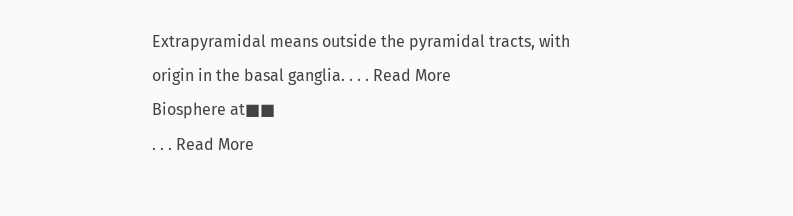Extrapyramidal means outside the pyramidal tracts, with origin in the basal ganglia. . . . Read More
Biosphere at■■
. . . Read More